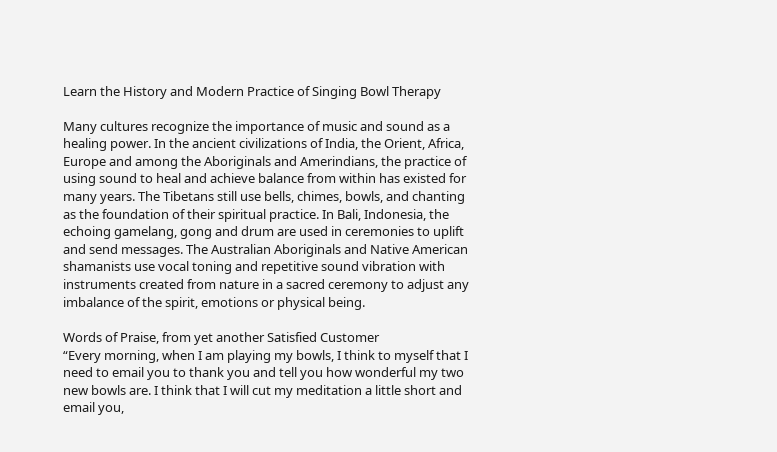Learn the History and Modern Practice of Singing Bowl Therapy

Many cultures recognize the importance of music and sound as a healing power. In the ancient civilizations of India, the Orient, Africa, Europe and among the Aboriginals and Amerindians, the practice of using sound to heal and achieve balance from within has existed for many years. The Tibetans still use bells, chimes, bowls, and chanting as the foundation of their spiritual practice. In Bali, Indonesia, the echoing gamelang, gong and drum are used in ceremonies to uplift and send messages. The Australian Aboriginals and Native American shamanists use vocal toning and repetitive sound vibration with instruments created from nature in a sacred ceremony to adjust any imbalance of the spirit, emotions or physical being.

Words of Praise, from yet another Satisfied Customer
“Every morning, when I am playing my bowls, I think to myself that I need to email you to thank you and tell you how wonderful my two new bowls are. I think that I will cut my meditation a little short and email you,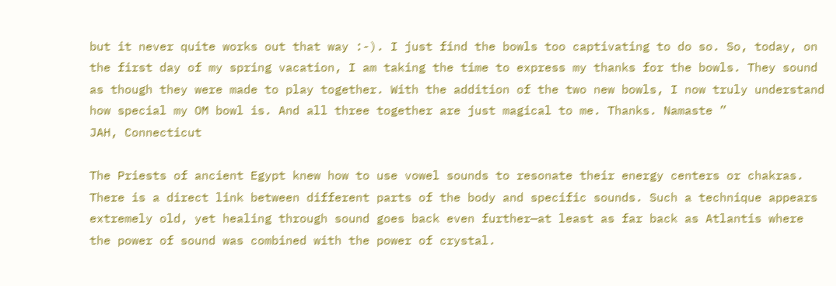but it never quite works out that way :-). I just find the bowls too captivating to do so. So, today, on the first day of my spring vacation, I am taking the time to express my thanks for the bowls. They sound as though they were made to play together. With the addition of the two new bowls, I now truly understand how special my OM bowl is. And all three together are just magical to me. Thanks. Namaste ”
JAH, Connecticut

The Priests of ancient Egypt knew how to use vowel sounds to resonate their energy centers or chakras. There is a direct link between different parts of the body and specific sounds. Such a technique appears extremely old, yet healing through sound goes back even further—at least as far back as Atlantis where the power of sound was combined with the power of crystal.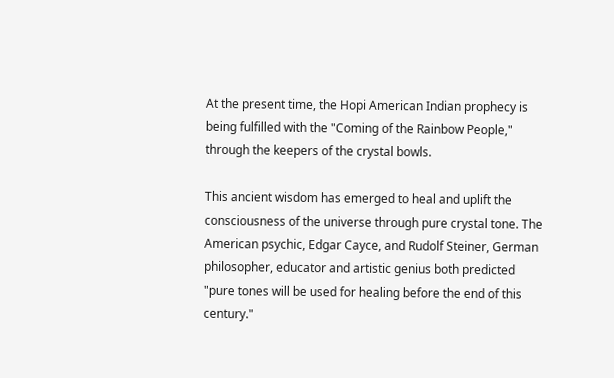At the present time, the Hopi American Indian prophecy is being fulfilled with the "Coming of the Rainbow People," through the keepers of the crystal bowls.

This ancient wisdom has emerged to heal and uplift the consciousness of the universe through pure crystal tone. The American psychic, Edgar Cayce, and Rudolf Steiner, German philosopher, educator and artistic genius both predicted "pure tones will be used for healing before the end of this century."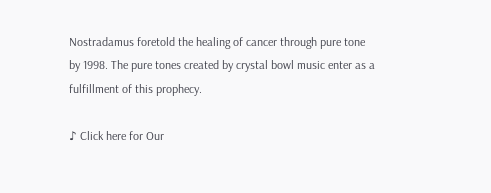Nostradamus foretold the healing of cancer through pure tone by 1998. The pure tones created by crystal bowl music enter as a fulfillment of this prophecy.

♪ Click here for Our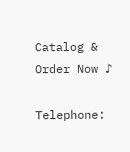Catalog & Order Now ♪

Telephone: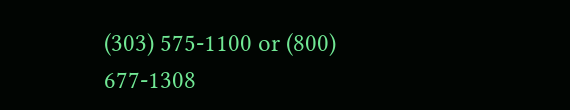(303) 575-1100 or (800) 677-1308